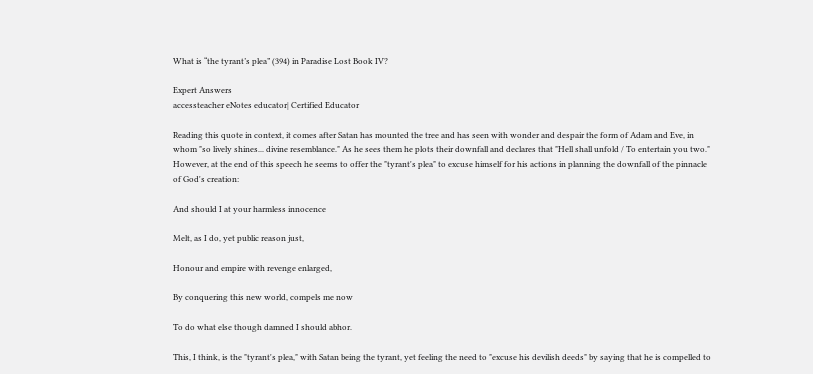What is “the tyrant’s plea” (394) in Paradise Lost Book IV?

Expert Answers
accessteacher eNotes educator| Certified Educator

Reading this quote in context, it comes after Satan has mounted the tree and has seen with wonder and despair the form of Adam and Eve, in whom "so lively shines... divine resemblance." As he sees them he plots their downfall and declares that "Hell shall unfold / To entertain you two." However, at the end of this speech he seems to offer the "tyrant's plea" to excuse himself for his actions in planning the downfall of the pinnacle of God's creation:

And should I at your harmless innocence

Melt, as I do, yet public reason just,

Honour and empire with revenge enlarged,

By conquering this new world, compels me now

To do what else though damned I should abhor.

This, I think, is the "tyrant's plea," with Satan being the tyrant, yet feeling the need to "excuse his devilish deeds" by saying that he is compelled to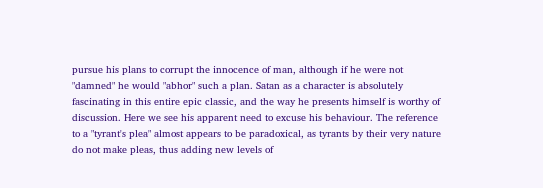pursue his plans to corrupt the innocence of man, although if he were not "damned" he would "abhor" such a plan. Satan as a character is absolutely fascinating in this entire epic classic, and the way he presents himself is worthy of discussion. Here we see his apparent need to excuse his behaviour. The reference to a "tyrant's plea" almost appears to be paradoxical, as tyrants by their very nature do not make pleas, thus adding new levels of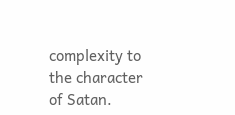complexity to the character of Satan.